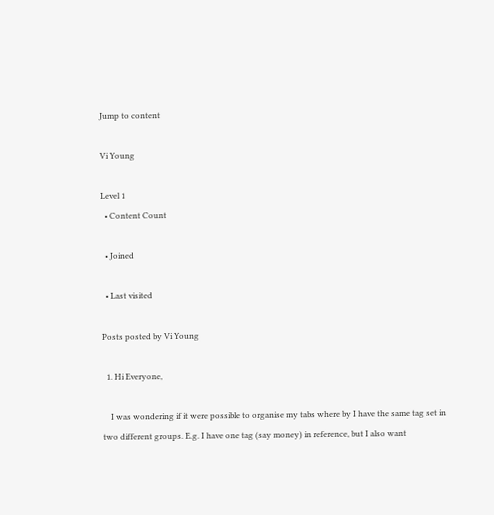Jump to content

Vi Young

Level 1
  • Content Count

  • Joined

  • Last visited

Posts posted by Vi Young

  1. Hi Everyone,

    I was wondering if it were possible to organise my tabs where by I have the same tag set in two different groups. E.g. I have one tag (say money) in reference, but I also want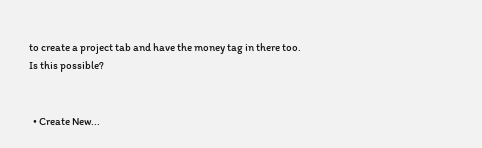to create a project tab and have the money tag in there too. Is this possible?


  • Create New...